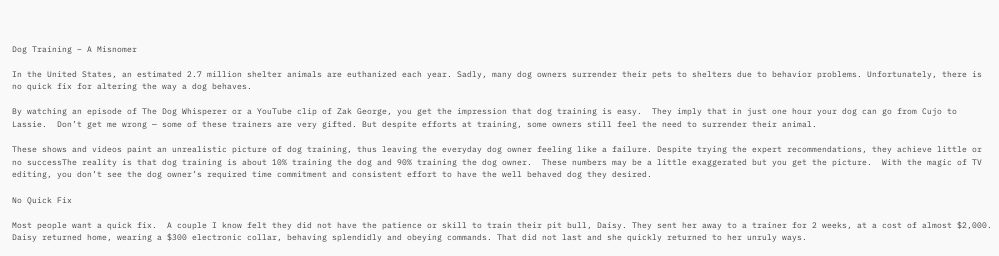Dog Training – A Misnomer

In the United States, an estimated 2.7 million shelter animals are euthanized each year. Sadly, many dog owners surrender their pets to shelters due to behavior problems. Unfortunately, there is no quick fix for altering the way a dog behaves.

By watching an episode of The Dog Whisperer or a YouTube clip of Zak George, you get the impression that dog training is easy.  They imply that in just one hour your dog can go from Cujo to Lassie.  Don’t get me wrong — some of these trainers are very gifted. But despite efforts at training, some owners still feel the need to surrender their animal.

These shows and videos paint an unrealistic picture of dog training, thus leaving the everyday dog owner feeling like a failure. Despite trying the expert recommendations, they achieve little or no successThe reality is that dog training is about 10% training the dog and 90% training the dog owner.  These numbers may be a little exaggerated but you get the picture.  With the magic of TV editing, you don’t see the dog owner’s required time commitment and consistent effort to have the well behaved dog they desired.

No Quick Fix

Most people want a quick fix.  A couple I know felt they did not have the patience or skill to train their pit bull, Daisy. They sent her away to a trainer for 2 weeks, at a cost of almost $2,000. Daisy returned home, wearing a $300 electronic collar, behaving splendidly and obeying commands. That did not last and she quickly returned to her unruly ways.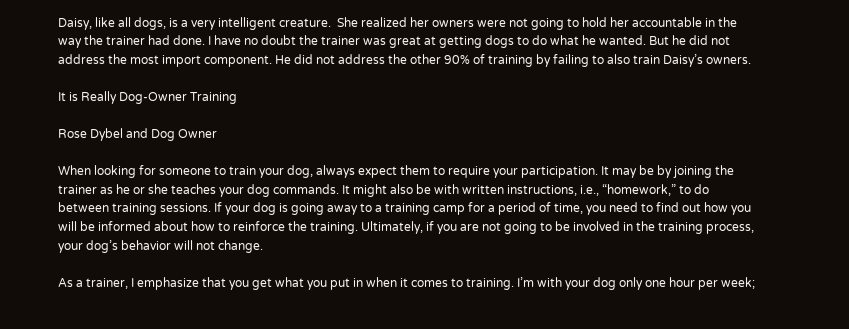Daisy, like all dogs, is a very intelligent creature.  She realized her owners were not going to hold her accountable in the way the trainer had done. I have no doubt the trainer was great at getting dogs to do what he wanted. But he did not address the most import component. He did not address the other 90% of training by failing to also train Daisy’s owners.

It is Really Dog-Owner Training

Rose Dybel and Dog Owner

When looking for someone to train your dog, always expect them to require your participation. It may be by joining the trainer as he or she teaches your dog commands. It might also be with written instructions, i.e., “homework,” to do between training sessions. If your dog is going away to a training camp for a period of time, you need to find out how you will be informed about how to reinforce the training. Ultimately, if you are not going to be involved in the training process, your dog’s behavior will not change.

As a trainer, I emphasize that you get what you put in when it comes to training. I’m with your dog only one hour per week;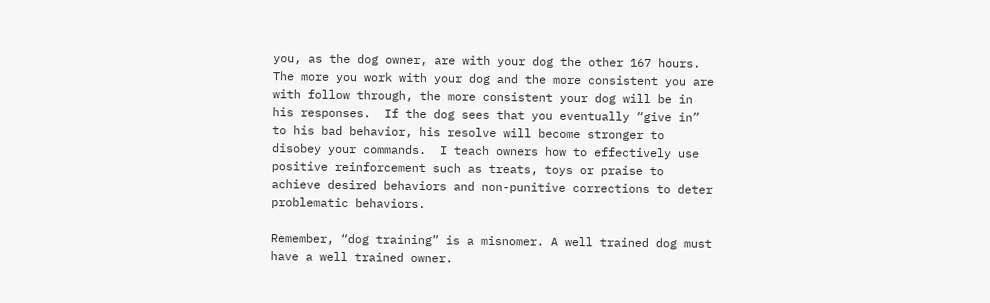you, as the dog owner, are with your dog the other 167 hours. The more you work with your dog and the more consistent you are with follow through, the more consistent your dog will be in his responses.  If the dog sees that you eventually “give in” to his bad behavior, his resolve will become stronger to disobey your commands.  I teach owners how to effectively use positive reinforcement such as treats, toys or praise to achieve desired behaviors and non-punitive corrections to deter problematic behaviors.

Remember, “dog training” is a misnomer. A well trained dog must have a well trained owner.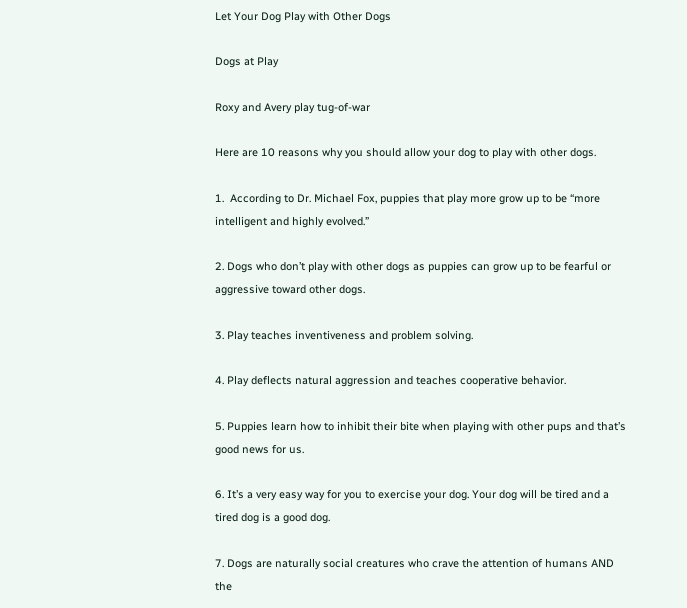Let Your Dog Play with Other Dogs

Dogs at Play

Roxy and Avery play tug-of-war

Here are 10 reasons why you should allow your dog to play with other dogs.

1.  According to Dr. Michael Fox, puppies that play more grow up to be “more intelligent and highly evolved.”

2. Dogs who don’t play with other dogs as puppies can grow up to be fearful or aggressive toward other dogs.

3. Play teaches inventiveness and problem solving.

4. Play deflects natural aggression and teaches cooperative behavior.

5. Puppies learn how to inhibit their bite when playing with other pups and that’s good news for us.

6. It’s a very easy way for you to exercise your dog. Your dog will be tired and a tired dog is a good dog.

7. Dogs are naturally social creatures who crave the attention of humans AND the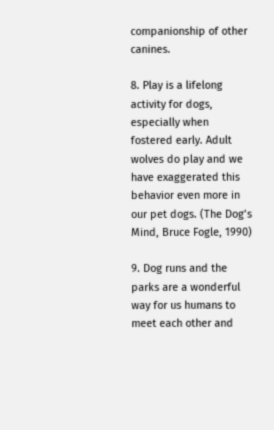companionship of other canines.

8. Play is a lifelong activity for dogs, especially when fostered early. Adult wolves do play and we have exaggerated this behavior even more in our pet dogs. (The Dog’s Mind, Bruce Fogle, 1990)

9. Dog runs and the parks are a wonderful way for us humans to meet each other and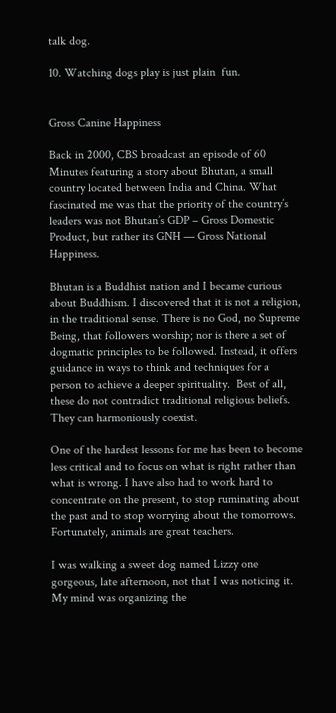talk dog.

10. Watching dogs play is just plain  fun.


Gross Canine Happiness

Back in 2000, CBS broadcast an episode of 60 Minutes featuring a story about Bhutan, a small country located between India and China. What fascinated me was that the priority of the country’s leaders was not Bhutan’s GDP – Gross Domestic Product, but rather its GNH — Gross National Happiness.

Bhutan is a Buddhist nation and I became curious about Buddhism. I discovered that it is not a religion, in the traditional sense. There is no God, no Supreme Being, that followers worship; nor is there a set of dogmatic principles to be followed. Instead, it offers guidance in ways to think and techniques for a person to achieve a deeper spirituality.  Best of all, these do not contradict traditional religious beliefs. They can harmoniously coexist.

One of the hardest lessons for me has been to become less critical and to focus on what is right rather than what is wrong. I have also had to work hard to concentrate on the present, to stop ruminating about the past and to stop worrying about the tomorrows. Fortunately, animals are great teachers.

I was walking a sweet dog named Lizzy one gorgeous, late afternoon, not that I was noticing it. My mind was organizing the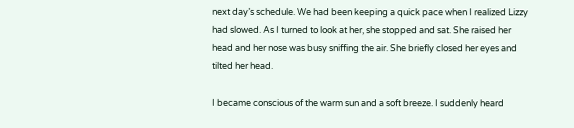next day’s schedule. We had been keeping a quick pace when I realized Lizzy had slowed. As I turned to look at her, she stopped and sat. She raised her head and her nose was busy sniffing the air. She briefly closed her eyes and tilted her head.

I became conscious of the warm sun and a soft breeze. I suddenly heard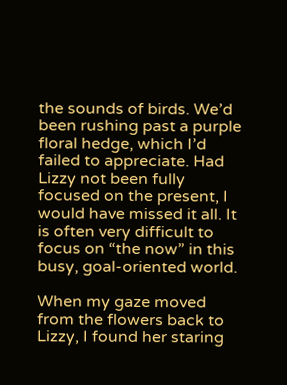the sounds of birds. We’d been rushing past a purple floral hedge, which I’d failed to appreciate. Had Lizzy not been fully focused on the present, I would have missed it all. It is often very difficult to focus on “the now” in this busy, goal-oriented world.

When my gaze moved from the flowers back to Lizzy, I found her staring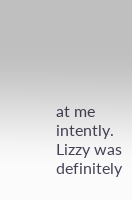at me intently. Lizzy was definitely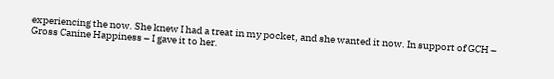experiencing the now. She knew I had a treat in my pocket, and she wanted it now. In support of GCH – Gross Canine Happiness – I gave it to her.